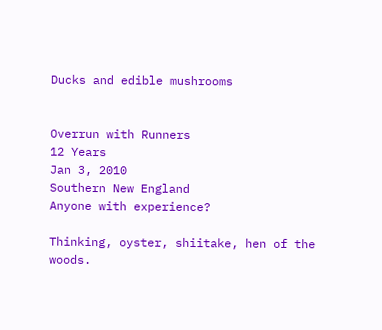Ducks and edible mushrooms


Overrun with Runners
12 Years
Jan 3, 2010
Southern New England
Anyone with experience?

Thinking, oyster, shiitake, hen of the woods.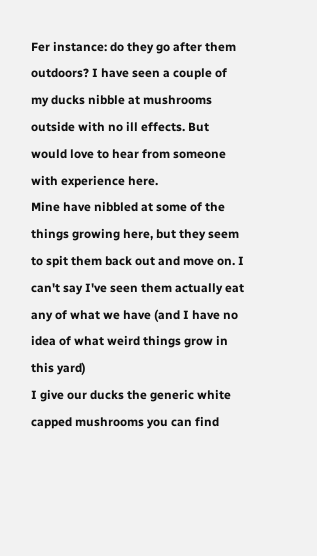Fer instance: do they go after them outdoors? I have seen a couple of my ducks nibble at mushrooms outside with no ill effects. But would love to hear from someone with experience here.
Mine have nibbled at some of the things growing here, but they seem to spit them back out and move on. I can't say I've seen them actually eat any of what we have (and I have no idea of what weird things grow in this yard)
I give our ducks the generic white capped mushrooms you can find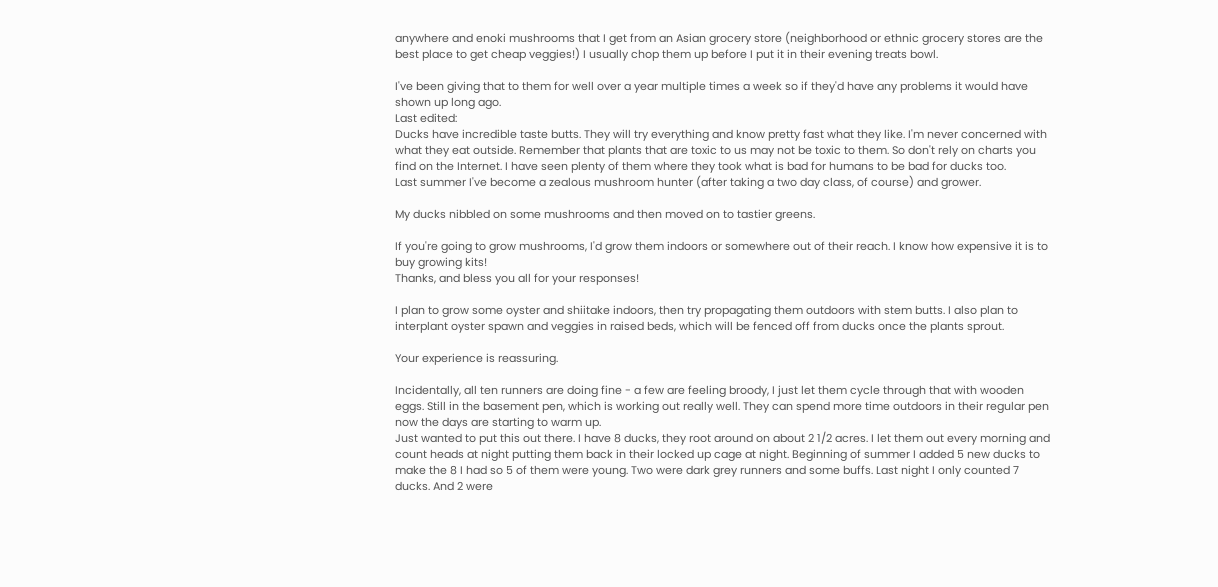anywhere and enoki mushrooms that I get from an Asian grocery store (neighborhood or ethnic grocery stores are the best place to get cheap veggies!) I usually chop them up before I put it in their evening treats bowl.

I've been giving that to them for well over a year multiple times a week so if they'd have any problems it would have shown up long ago.
Last edited:
Ducks have incredible taste butts. They will try everything and know pretty fast what they like. I'm never concerned with what they eat outside. Remember that plants that are toxic to us may not be toxic to them. So don't rely on charts you find on the Internet. I have seen plenty of them where they took what is bad for humans to be bad for ducks too.
Last summer I've become a zealous mushroom hunter (after taking a two day class, of course) and grower.

My ducks nibbled on some mushrooms and then moved on to tastier greens.

If you're going to grow mushrooms, I'd grow them indoors or somewhere out of their reach. I know how expensive it is to buy growing kits!
Thanks, and bless you all for your responses!

I plan to grow some oyster and shiitake indoors, then try propagating them outdoors with stem butts. I also plan to interplant oyster spawn and veggies in raised beds, which will be fenced off from ducks once the plants sprout.

Your experience is reassuring.

Incidentally, all ten runners are doing fine - a few are feeling broody, I just let them cycle through that with wooden eggs. Still in the basement pen, which is working out really well. They can spend more time outdoors in their regular pen now the days are starting to warm up.
Just wanted to put this out there. I have 8 ducks, they root around on about 2 1/2 acres. I let them out every morning and count heads at night putting them back in their locked up cage at night. Beginning of summer I added 5 new ducks to make the 8 I had so 5 of them were young. Two were dark grey runners and some buffs. Last night I only counted 7 ducks. And 2 were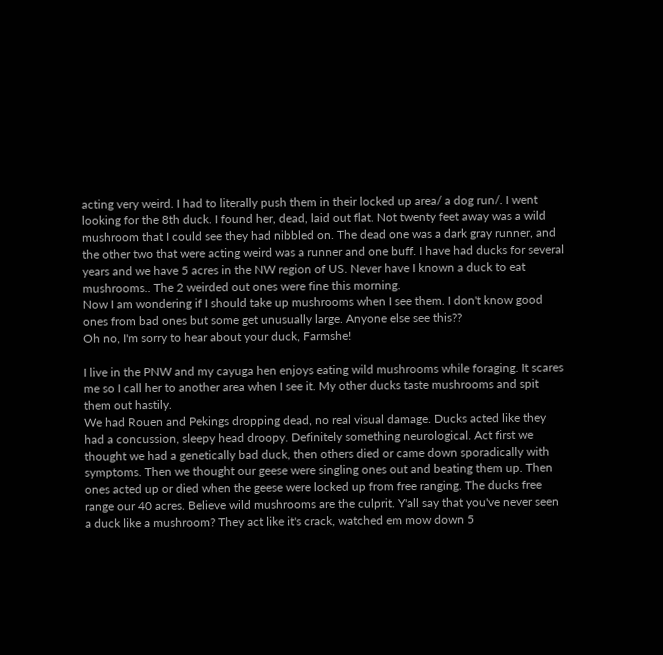acting very weird. I had to literally push them in their locked up area/ a dog run/. I went looking for the 8th duck. I found her, dead, laid out flat. Not twenty feet away was a wild mushroom that I could see they had nibbled on. The dead one was a dark gray runner, and the other two that were acting weird was a runner and one buff. I have had ducks for several years and we have 5 acres in the NW region of US. Never have I known a duck to eat mushrooms.. The 2 weirded out ones were fine this morning.
Now I am wondering if I should take up mushrooms when I see them. I don't know good ones from bad ones but some get unusually large. Anyone else see this??
Oh no, I'm sorry to hear about your duck, Farmshe!

I live in the PNW and my cayuga hen enjoys eating wild mushrooms while foraging. It scares me so I call her to another area when I see it. My other ducks taste mushrooms and spit them out hastily.
We had Rouen and Pekings dropping dead, no real visual damage. Ducks acted like they had a concussion, sleepy head droopy. Definitely something neurological. Act first we thought we had a genetically bad duck, then others died or came down sporadically with symptoms. Then we thought our geese were singling ones out and beating them up. Then ones acted up or died when the geese were locked up from free ranging. The ducks free range our 40 acres. Believe wild mushrooms are the culprit. Y'all say that you've never seen a duck like a mushroom? They act like it's crack, watched em mow down 5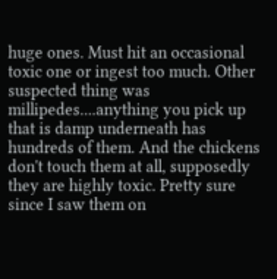huge ones. Must hit an occasional toxic one or ingest too much. Other suspected thing was millipedes....anything you pick up that is damp underneath has hundreds of them. And the chickens don't touch them at all, supposedly they are highly toxic. Pretty sure since I saw them on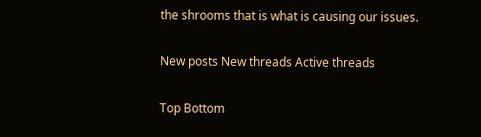the shrooms that is what is causing our issues.

New posts New threads Active threads

Top Bottom